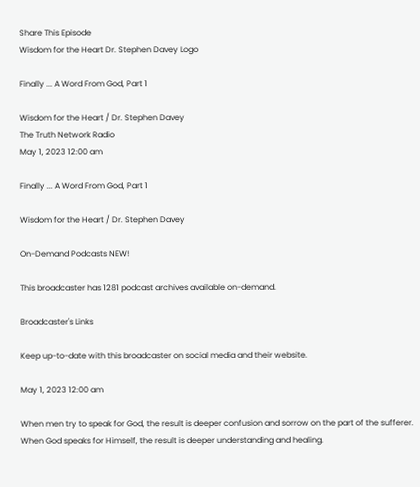Share This Episode
Wisdom for the Heart Dr. Stephen Davey Logo

Finally ... A Word From God, Part 1

Wisdom for the Heart / Dr. Stephen Davey
The Truth Network Radio
May 1, 2023 12:00 am

Finally ... A Word From God, Part 1

Wisdom for the Heart / Dr. Stephen Davey

On-Demand Podcasts NEW!

This broadcaster has 1281 podcast archives available on-demand.

Broadcaster's Links

Keep up-to-date with this broadcaster on social media and their website.

May 1, 2023 12:00 am

When men try to speak for God, the result is deeper confusion and sorrow on the part of the sufferer. When God speaks for Himself, the result is deeper understanding and healing.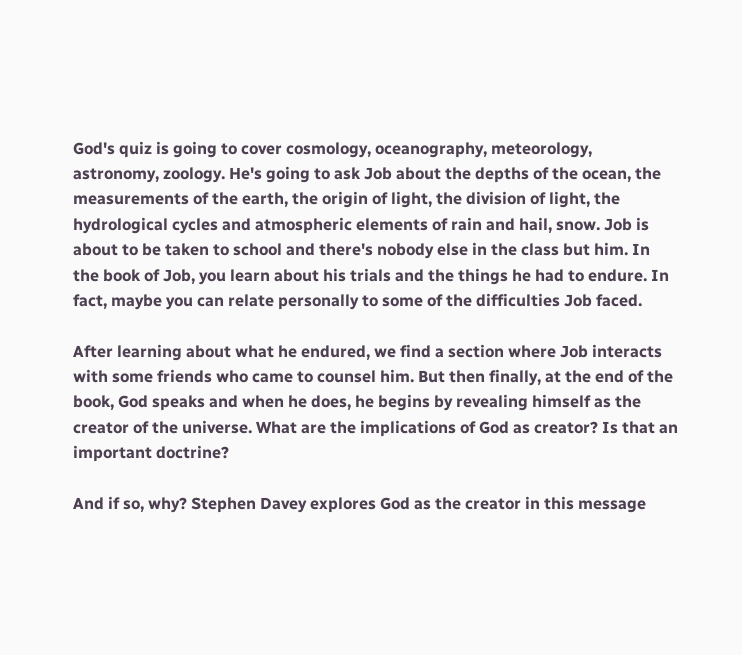God's quiz is going to cover cosmology, oceanography, meteorology, astronomy, zoology. He's going to ask Job about the depths of the ocean, the measurements of the earth, the origin of light, the division of light, the hydrological cycles and atmospheric elements of rain and hail, snow. Job is about to be taken to school and there's nobody else in the class but him. In the book of Job, you learn about his trials and the things he had to endure. In fact, maybe you can relate personally to some of the difficulties Job faced.

After learning about what he endured, we find a section where Job interacts with some friends who came to counsel him. But then finally, at the end of the book, God speaks and when he does, he begins by revealing himself as the creator of the universe. What are the implications of God as creator? Is that an important doctrine?

And if so, why? Stephen Davey explores God as the creator in this message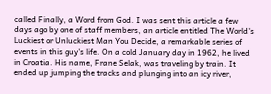called Finally, a Word from God. I was sent this article a few days ago by one of staff members, an article entitled The World's Luckiest or Unluckiest Man You Decide, a remarkable series of events in this guy's life. On a cold January day in 1962, he lived in Croatia. His name, Frane Selak, was traveling by train. It ended up jumping the tracks and plunging into an icy river,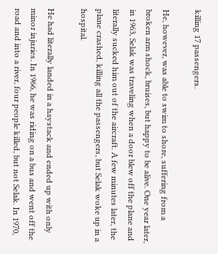killing 17 passengers.

He, however, was able to swim to shore, suffering from a broken arm shock, bruises, but happy to be alive. One year later, in 1963, Selak was traveling when a door blew off the plane and literally sucked him out of the aircraft. A few minutes later, the plane crashed, killing all the passengers, but Selak woke up in a hospital.

He had literally landed in a haystack and ended up with only minor injuries. In 1966, he was riding on a bus and went off the road and into a river, four people killed, but not Selak. In 1970,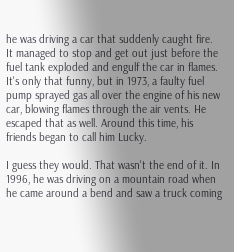he was driving a car that suddenly caught fire. It managed to stop and get out just before the fuel tank exploded and engulf the car in flames. It's only that funny, but in 1973, a faulty fuel pump sprayed gas all over the engine of his new car, blowing flames through the air vents. He escaped that as well. Around this time, his friends began to call him Lucky.

I guess they would. That wasn't the end of it. In 1996, he was driving on a mountain road when he came around a bend and saw a truck coming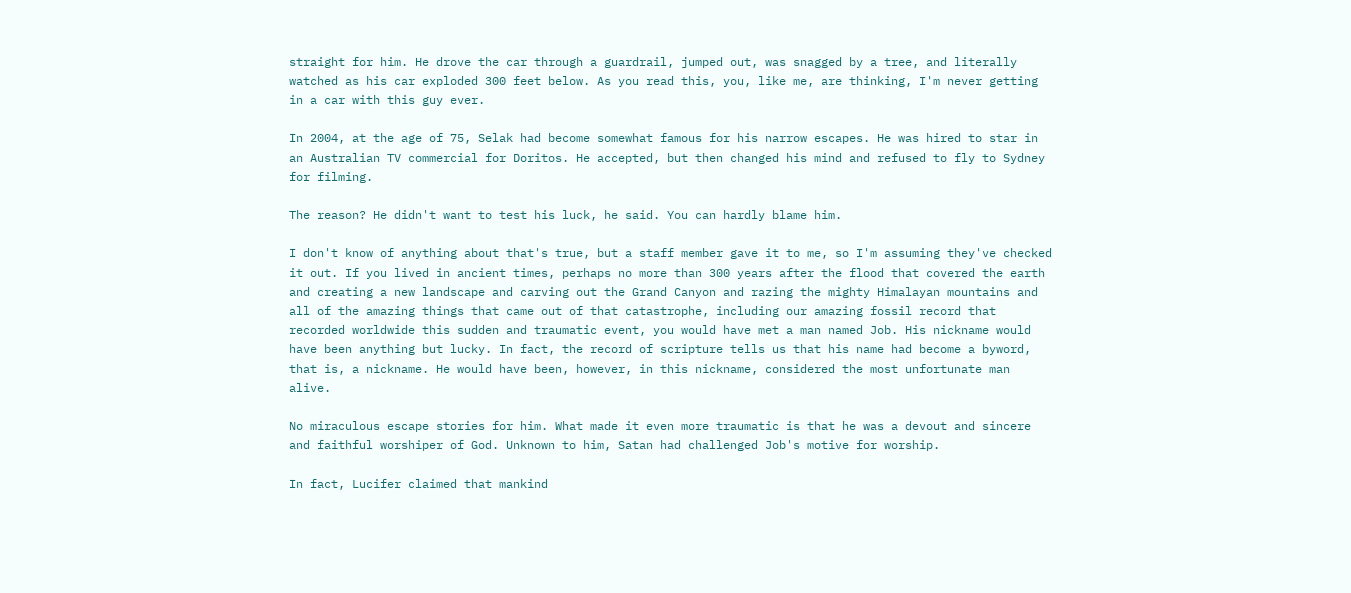straight for him. He drove the car through a guardrail, jumped out, was snagged by a tree, and literally watched as his car exploded 300 feet below. As you read this, you, like me, are thinking, I'm never getting in a car with this guy ever.

In 2004, at the age of 75, Selak had become somewhat famous for his narrow escapes. He was hired to star in an Australian TV commercial for Doritos. He accepted, but then changed his mind and refused to fly to Sydney for filming.

The reason? He didn't want to test his luck, he said. You can hardly blame him.

I don't know of anything about that's true, but a staff member gave it to me, so I'm assuming they've checked it out. If you lived in ancient times, perhaps no more than 300 years after the flood that covered the earth and creating a new landscape and carving out the Grand Canyon and razing the mighty Himalayan mountains and all of the amazing things that came out of that catastrophe, including our amazing fossil record that recorded worldwide this sudden and traumatic event, you would have met a man named Job. His nickname would have been anything but lucky. In fact, the record of scripture tells us that his name had become a byword, that is, a nickname. He would have been, however, in this nickname, considered the most unfortunate man alive.

No miraculous escape stories for him. What made it even more traumatic is that he was a devout and sincere and faithful worshiper of God. Unknown to him, Satan had challenged Job's motive for worship.

In fact, Lucifer claimed that mankind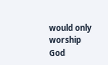would only worship God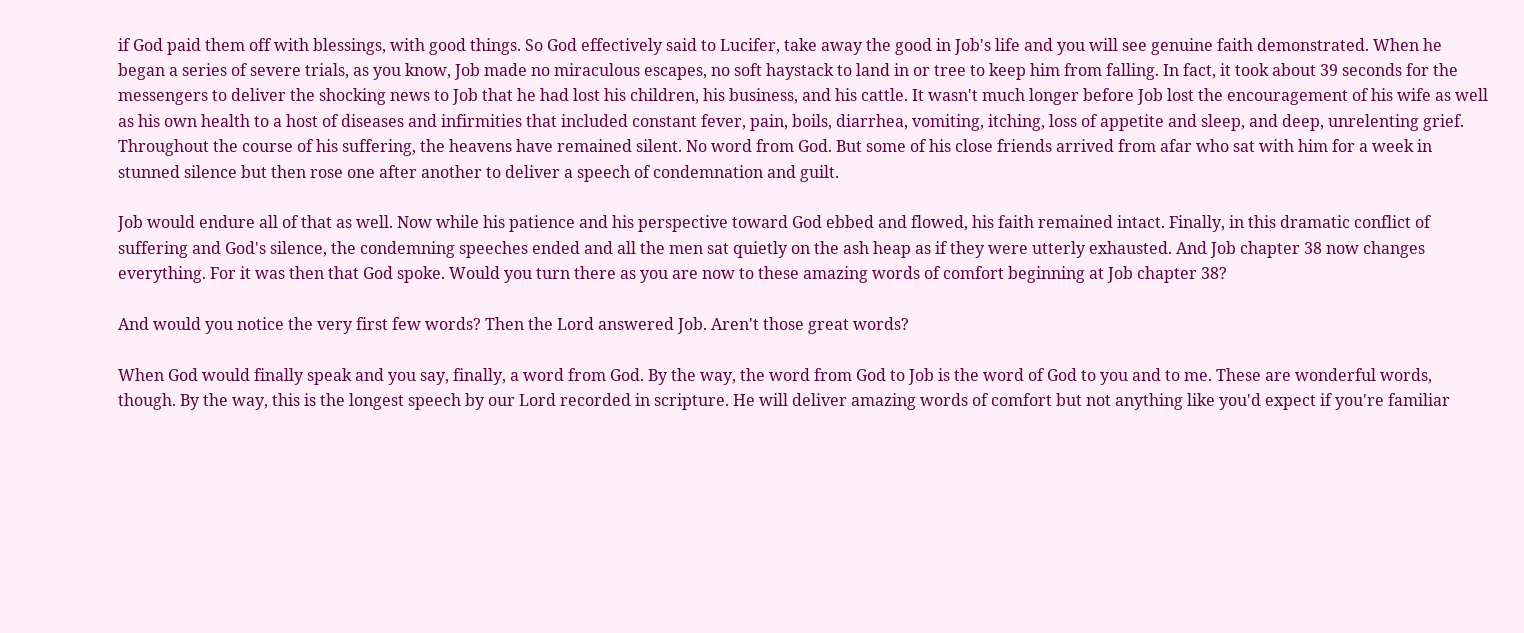if God paid them off with blessings, with good things. So God effectively said to Lucifer, take away the good in Job's life and you will see genuine faith demonstrated. When he began a series of severe trials, as you know, Job made no miraculous escapes, no soft haystack to land in or tree to keep him from falling. In fact, it took about 39 seconds for the messengers to deliver the shocking news to Job that he had lost his children, his business, and his cattle. It wasn't much longer before Job lost the encouragement of his wife as well as his own health to a host of diseases and infirmities that included constant fever, pain, boils, diarrhea, vomiting, itching, loss of appetite and sleep, and deep, unrelenting grief. Throughout the course of his suffering, the heavens have remained silent. No word from God. But some of his close friends arrived from afar who sat with him for a week in stunned silence but then rose one after another to deliver a speech of condemnation and guilt.

Job would endure all of that as well. Now while his patience and his perspective toward God ebbed and flowed, his faith remained intact. Finally, in this dramatic conflict of suffering and God's silence, the condemning speeches ended and all the men sat quietly on the ash heap as if they were utterly exhausted. And Job chapter 38 now changes everything. For it was then that God spoke. Would you turn there as you are now to these amazing words of comfort beginning at Job chapter 38?

And would you notice the very first few words? Then the Lord answered Job. Aren't those great words?

When God would finally speak and you say, finally, a word from God. By the way, the word from God to Job is the word of God to you and to me. These are wonderful words, though. By the way, this is the longest speech by our Lord recorded in scripture. He will deliver amazing words of comfort but not anything like you'd expect if you're familiar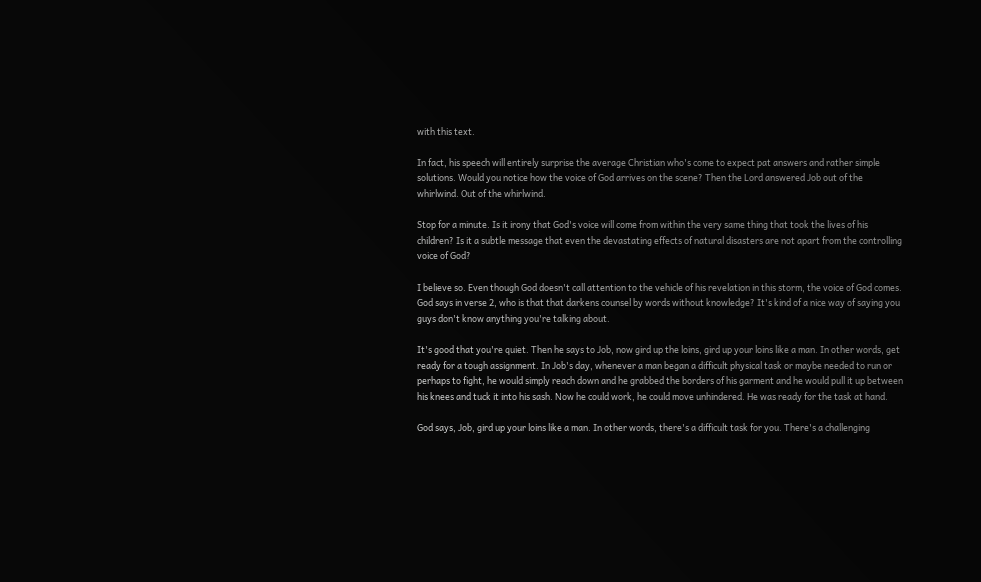with this text.

In fact, his speech will entirely surprise the average Christian who's come to expect pat answers and rather simple solutions. Would you notice how the voice of God arrives on the scene? Then the Lord answered Job out of the whirlwind. Out of the whirlwind.

Stop for a minute. Is it irony that God's voice will come from within the very same thing that took the lives of his children? Is it a subtle message that even the devastating effects of natural disasters are not apart from the controlling voice of God?

I believe so. Even though God doesn't call attention to the vehicle of his revelation in this storm, the voice of God comes. God says in verse 2, who is that that darkens counsel by words without knowledge? It's kind of a nice way of saying you guys don't know anything you're talking about.

It's good that you're quiet. Then he says to Job, now gird up the loins, gird up your loins like a man. In other words, get ready for a tough assignment. In Job's day, whenever a man began a difficult physical task or maybe needed to run or perhaps to fight, he would simply reach down and he grabbed the borders of his garment and he would pull it up between his knees and tuck it into his sash. Now he could work, he could move unhindered. He was ready for the task at hand.

God says, Job, gird up your loins like a man. In other words, there's a difficult task for you. There's a challenging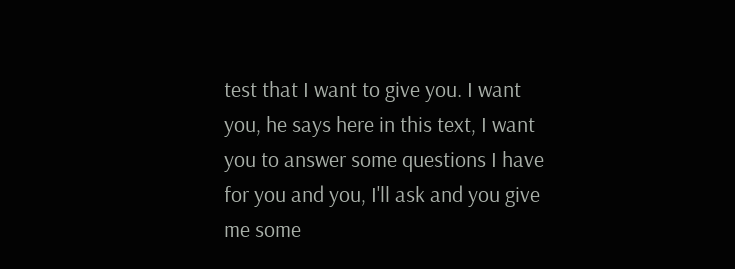test that I want to give you. I want you, he says here in this text, I want you to answer some questions I have for you and you, I'll ask and you give me some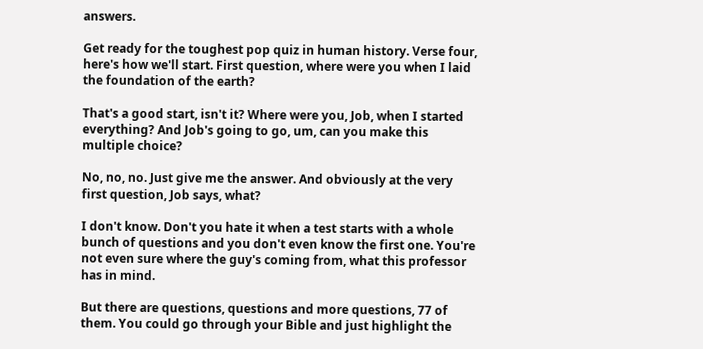answers.

Get ready for the toughest pop quiz in human history. Verse four, here's how we'll start. First question, where were you when I laid the foundation of the earth?

That's a good start, isn't it? Where were you, Job, when I started everything? And Job's going to go, um, can you make this multiple choice?

No, no, no. Just give me the answer. And obviously at the very first question, Job says, what?

I don't know. Don't you hate it when a test starts with a whole bunch of questions and you don't even know the first one. You're not even sure where the guy's coming from, what this professor has in mind.

But there are questions, questions and more questions, 77 of them. You could go through your Bible and just highlight the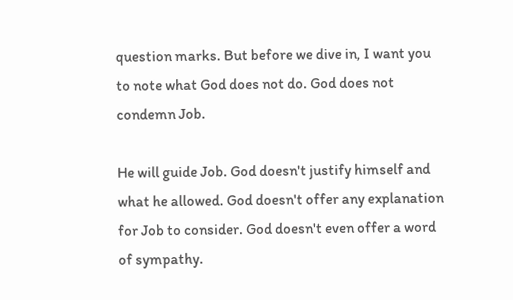question marks. But before we dive in, I want you to note what God does not do. God does not condemn Job.

He will guide Job. God doesn't justify himself and what he allowed. God doesn't offer any explanation for Job to consider. God doesn't even offer a word of sympathy.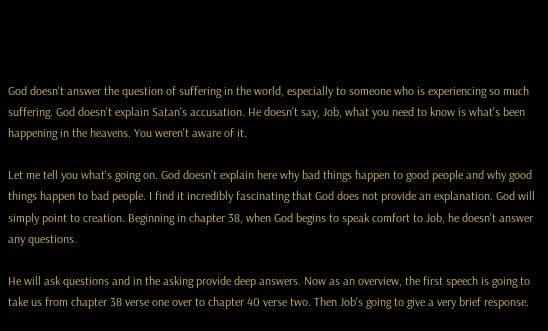God doesn't answer the question of suffering in the world, especially to someone who is experiencing so much suffering. God doesn't explain Satan's accusation. He doesn't say, Job, what you need to know is what's been happening in the heavens. You weren't aware of it.

Let me tell you what's going on. God doesn't explain here why bad things happen to good people and why good things happen to bad people. I find it incredibly fascinating that God does not provide an explanation. God will simply point to creation. Beginning in chapter 38, when God begins to speak comfort to Job, he doesn't answer any questions.

He will ask questions and in the asking provide deep answers. Now as an overview, the first speech is going to take us from chapter 38 verse one over to chapter 40 verse two. Then Job's going to give a very brief response.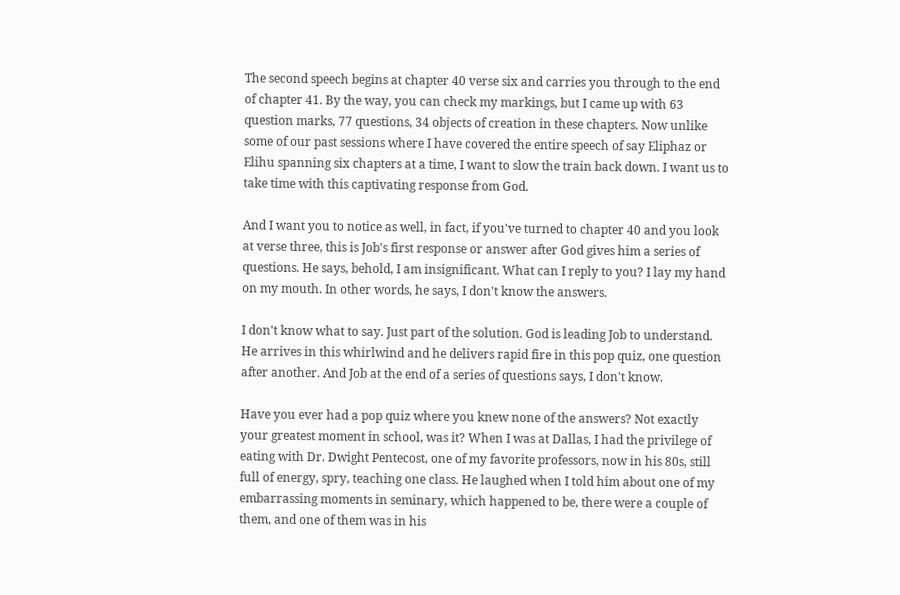The second speech begins at chapter 40 verse six and carries you through to the end of chapter 41. By the way, you can check my markings, but I came up with 63 question marks, 77 questions, 34 objects of creation in these chapters. Now unlike some of our past sessions where I have covered the entire speech of say Eliphaz or Elihu spanning six chapters at a time, I want to slow the train back down. I want us to take time with this captivating response from God.

And I want you to notice as well, in fact, if you've turned to chapter 40 and you look at verse three, this is Job's first response or answer after God gives him a series of questions. He says, behold, I am insignificant. What can I reply to you? I lay my hand on my mouth. In other words, he says, I don't know the answers.

I don't know what to say. Just part of the solution. God is leading Job to understand. He arrives in this whirlwind and he delivers rapid fire in this pop quiz, one question after another. And Job at the end of a series of questions says, I don't know.

Have you ever had a pop quiz where you knew none of the answers? Not exactly your greatest moment in school, was it? When I was at Dallas, I had the privilege of eating with Dr. Dwight Pentecost, one of my favorite professors, now in his 80s, still full of energy, spry, teaching one class. He laughed when I told him about one of my embarrassing moments in seminary, which happened to be, there were a couple of them, and one of them was in his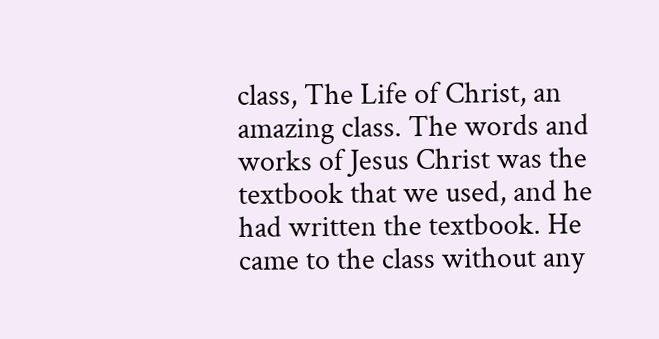class, The Life of Christ, an amazing class. The words and works of Jesus Christ was the textbook that we used, and he had written the textbook. He came to the class without any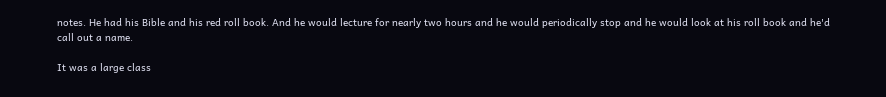notes. He had his Bible and his red roll book. And he would lecture for nearly two hours and he would periodically stop and he would look at his roll book and he'd call out a name.

It was a large class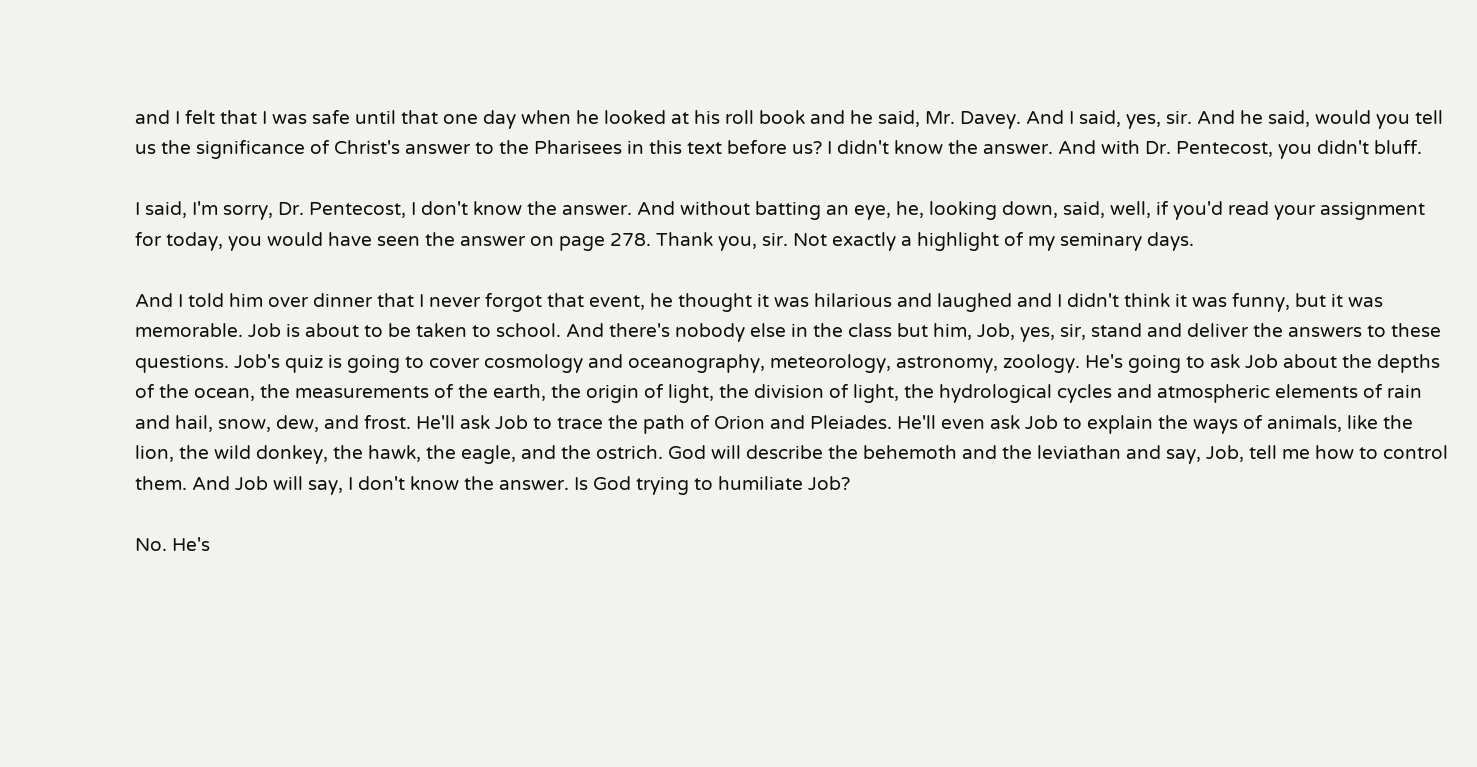and I felt that I was safe until that one day when he looked at his roll book and he said, Mr. Davey. And I said, yes, sir. And he said, would you tell us the significance of Christ's answer to the Pharisees in this text before us? I didn't know the answer. And with Dr. Pentecost, you didn't bluff.

I said, I'm sorry, Dr. Pentecost, I don't know the answer. And without batting an eye, he, looking down, said, well, if you'd read your assignment for today, you would have seen the answer on page 278. Thank you, sir. Not exactly a highlight of my seminary days.

And I told him over dinner that I never forgot that event, he thought it was hilarious and laughed and I didn't think it was funny, but it was memorable. Job is about to be taken to school. And there's nobody else in the class but him, Job, yes, sir, stand and deliver the answers to these questions. Job's quiz is going to cover cosmology and oceanography, meteorology, astronomy, zoology. He's going to ask Job about the depths of the ocean, the measurements of the earth, the origin of light, the division of light, the hydrological cycles and atmospheric elements of rain and hail, snow, dew, and frost. He'll ask Job to trace the path of Orion and Pleiades. He'll even ask Job to explain the ways of animals, like the lion, the wild donkey, the hawk, the eagle, and the ostrich. God will describe the behemoth and the leviathan and say, Job, tell me how to control them. And Job will say, I don't know the answer. Is God trying to humiliate Job?

No. He's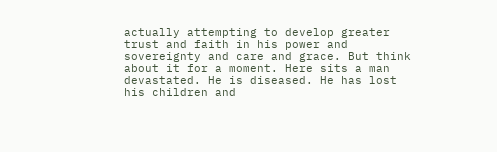actually attempting to develop greater trust and faith in his power and sovereignty and care and grace. But think about it for a moment. Here sits a man devastated. He is diseased. He has lost his children and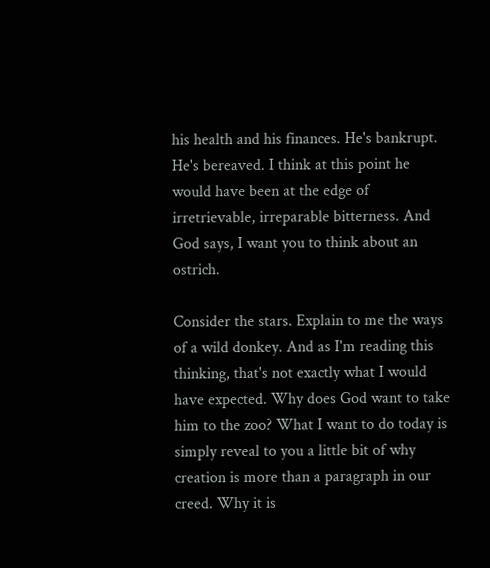his health and his finances. He's bankrupt. He's bereaved. I think at this point he would have been at the edge of irretrievable, irreparable bitterness. And God says, I want you to think about an ostrich.

Consider the stars. Explain to me the ways of a wild donkey. And as I'm reading this thinking, that's not exactly what I would have expected. Why does God want to take him to the zoo? What I want to do today is simply reveal to you a little bit of why creation is more than a paragraph in our creed. Why it is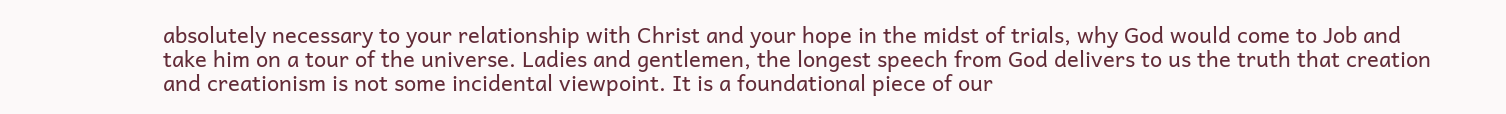absolutely necessary to your relationship with Christ and your hope in the midst of trials, why God would come to Job and take him on a tour of the universe. Ladies and gentlemen, the longest speech from God delivers to us the truth that creation and creationism is not some incidental viewpoint. It is a foundational piece of our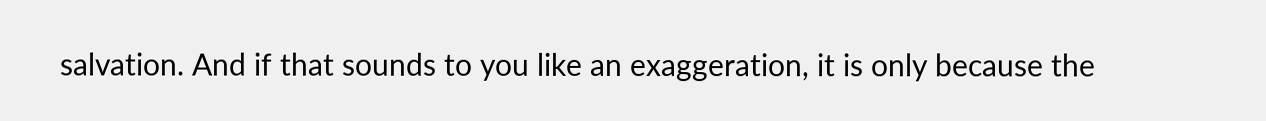salvation. And if that sounds to you like an exaggeration, it is only because the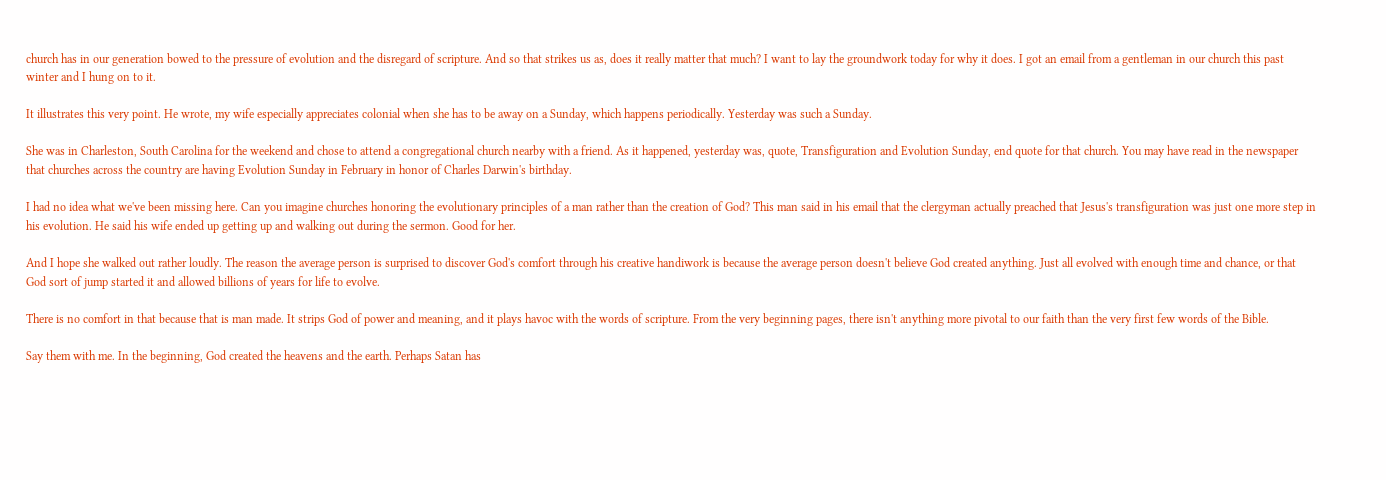church has in our generation bowed to the pressure of evolution and the disregard of scripture. And so that strikes us as, does it really matter that much? I want to lay the groundwork today for why it does. I got an email from a gentleman in our church this past winter and I hung on to it.

It illustrates this very point. He wrote, my wife especially appreciates colonial when she has to be away on a Sunday, which happens periodically. Yesterday was such a Sunday.

She was in Charleston, South Carolina for the weekend and chose to attend a congregational church nearby with a friend. As it happened, yesterday was, quote, Transfiguration and Evolution Sunday, end quote for that church. You may have read in the newspaper that churches across the country are having Evolution Sunday in February in honor of Charles Darwin's birthday.

I had no idea what we've been missing here. Can you imagine churches honoring the evolutionary principles of a man rather than the creation of God? This man said in his email that the clergyman actually preached that Jesus's transfiguration was just one more step in his evolution. He said his wife ended up getting up and walking out during the sermon. Good for her.

And I hope she walked out rather loudly. The reason the average person is surprised to discover God's comfort through his creative handiwork is because the average person doesn't believe God created anything. Just all evolved with enough time and chance, or that God sort of jump started it and allowed billions of years for life to evolve.

There is no comfort in that because that is man made. It strips God of power and meaning, and it plays havoc with the words of scripture. From the very beginning pages, there isn't anything more pivotal to our faith than the very first few words of the Bible.

Say them with me. In the beginning, God created the heavens and the earth. Perhaps Satan has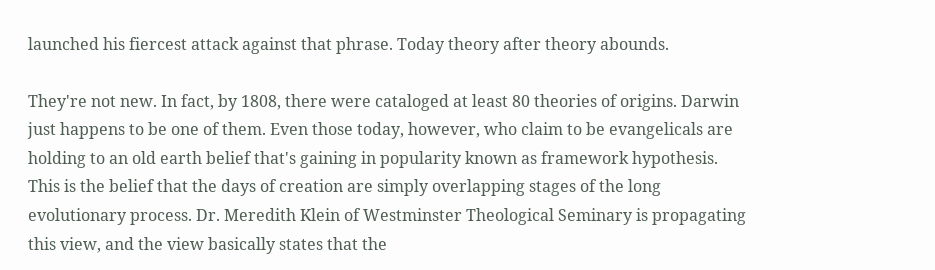launched his fiercest attack against that phrase. Today theory after theory abounds.

They're not new. In fact, by 1808, there were cataloged at least 80 theories of origins. Darwin just happens to be one of them. Even those today, however, who claim to be evangelicals are holding to an old earth belief that's gaining in popularity known as framework hypothesis. This is the belief that the days of creation are simply overlapping stages of the long evolutionary process. Dr. Meredith Klein of Westminster Theological Seminary is propagating this view, and the view basically states that the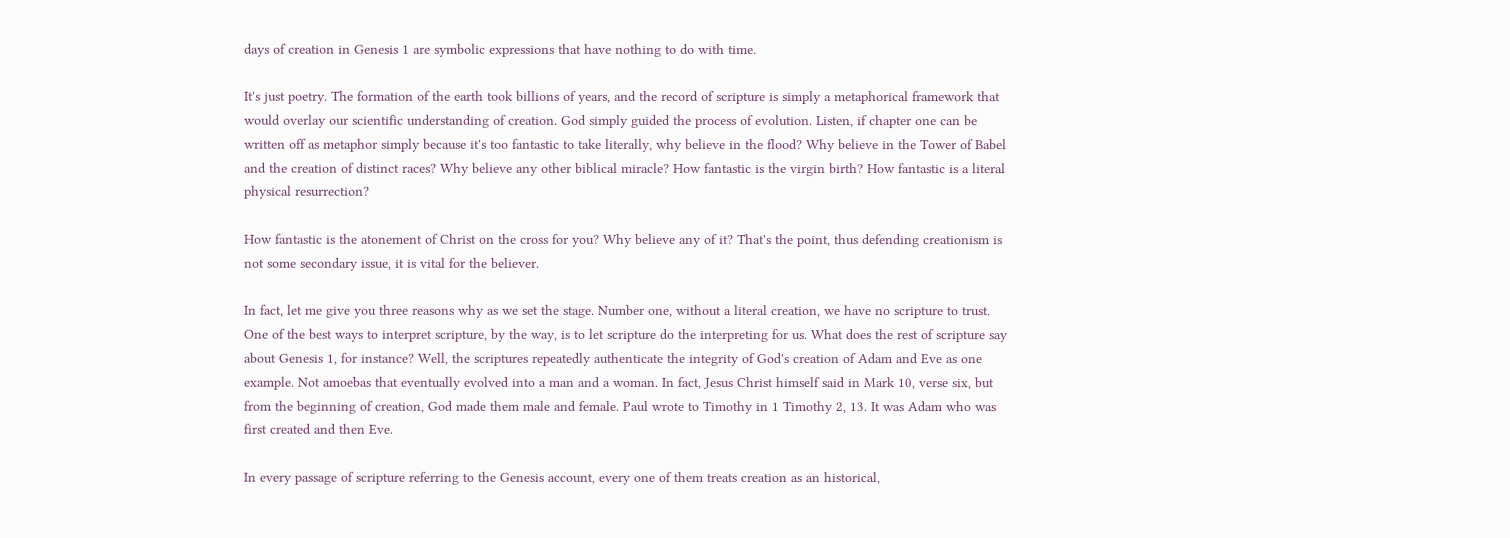days of creation in Genesis 1 are symbolic expressions that have nothing to do with time.

It's just poetry. The formation of the earth took billions of years, and the record of scripture is simply a metaphorical framework that would overlay our scientific understanding of creation. God simply guided the process of evolution. Listen, if chapter one can be written off as metaphor simply because it's too fantastic to take literally, why believe in the flood? Why believe in the Tower of Babel and the creation of distinct races? Why believe any other biblical miracle? How fantastic is the virgin birth? How fantastic is a literal physical resurrection?

How fantastic is the atonement of Christ on the cross for you? Why believe any of it? That's the point, thus defending creationism is not some secondary issue, it is vital for the believer.

In fact, let me give you three reasons why as we set the stage. Number one, without a literal creation, we have no scripture to trust. One of the best ways to interpret scripture, by the way, is to let scripture do the interpreting for us. What does the rest of scripture say about Genesis 1, for instance? Well, the scriptures repeatedly authenticate the integrity of God's creation of Adam and Eve as one example. Not amoebas that eventually evolved into a man and a woman. In fact, Jesus Christ himself said in Mark 10, verse six, but from the beginning of creation, God made them male and female. Paul wrote to Timothy in 1 Timothy 2, 13. It was Adam who was first created and then Eve.

In every passage of scripture referring to the Genesis account, every one of them treats creation as an historical,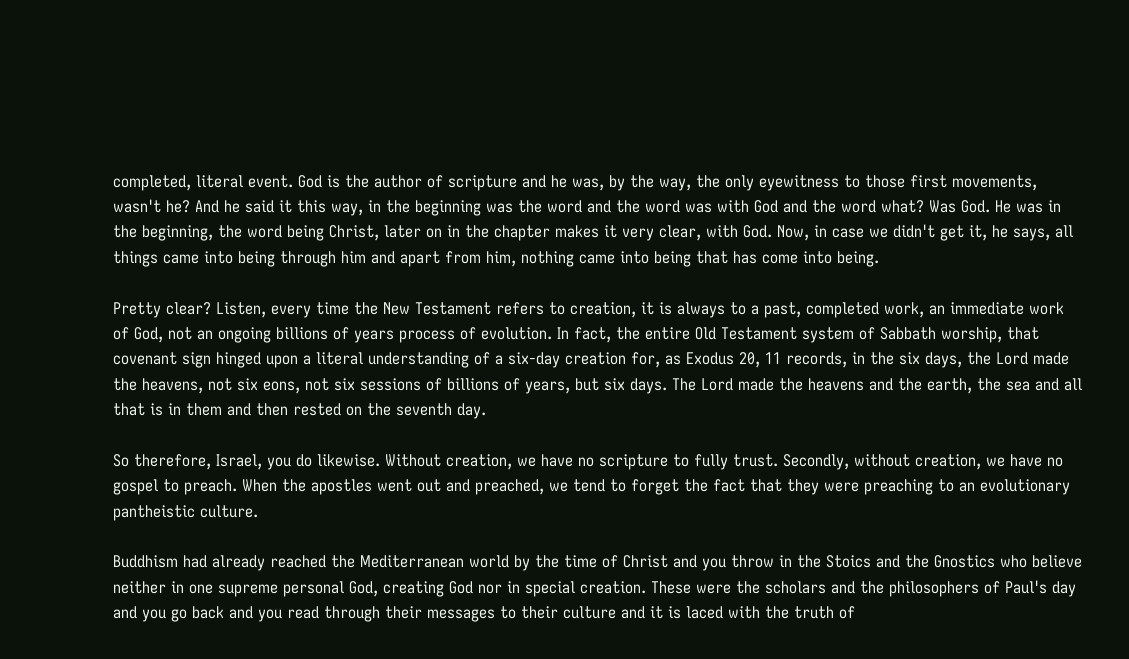completed, literal event. God is the author of scripture and he was, by the way, the only eyewitness to those first movements, wasn't he? And he said it this way, in the beginning was the word and the word was with God and the word what? Was God. He was in the beginning, the word being Christ, later on in the chapter makes it very clear, with God. Now, in case we didn't get it, he says, all things came into being through him and apart from him, nothing came into being that has come into being.

Pretty clear? Listen, every time the New Testament refers to creation, it is always to a past, completed work, an immediate work of God, not an ongoing billions of years process of evolution. In fact, the entire Old Testament system of Sabbath worship, that covenant sign hinged upon a literal understanding of a six-day creation for, as Exodus 20, 11 records, in the six days, the Lord made the heavens, not six eons, not six sessions of billions of years, but six days. The Lord made the heavens and the earth, the sea and all that is in them and then rested on the seventh day.

So therefore, Israel, you do likewise. Without creation, we have no scripture to fully trust. Secondly, without creation, we have no gospel to preach. When the apostles went out and preached, we tend to forget the fact that they were preaching to an evolutionary pantheistic culture.

Buddhism had already reached the Mediterranean world by the time of Christ and you throw in the Stoics and the Gnostics who believe neither in one supreme personal God, creating God nor in special creation. These were the scholars and the philosophers of Paul's day and you go back and you read through their messages to their culture and it is laced with the truth of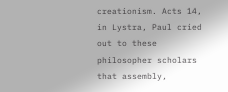creationism. Acts 14, in Lystra, Paul cried out to these philosopher scholars that assembly,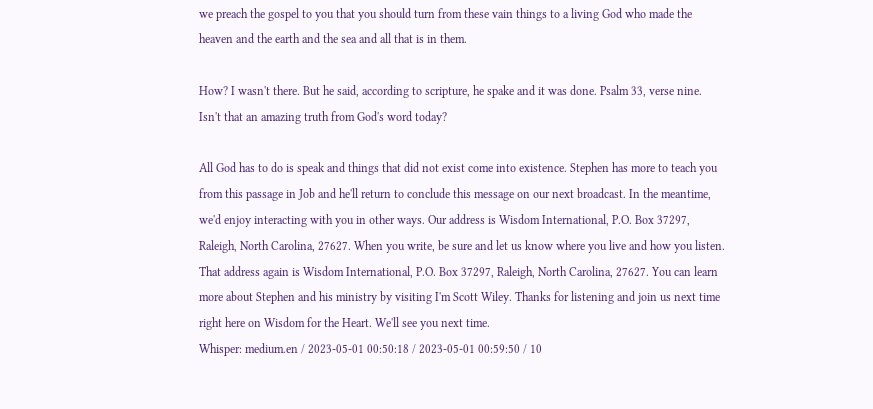we preach the gospel to you that you should turn from these vain things to a living God who made the heaven and the earth and the sea and all that is in them.

How? I wasn't there. But he said, according to scripture, he spake and it was done. Psalm 33, verse nine. Isn't that an amazing truth from God's word today?

All God has to do is speak and things that did not exist come into existence. Stephen has more to teach you from this passage in Job and he'll return to conclude this message on our next broadcast. In the meantime, we'd enjoy interacting with you in other ways. Our address is Wisdom International, P.O. Box 37297, Raleigh, North Carolina, 27627. When you write, be sure and let us know where you live and how you listen. That address again is Wisdom International, P.O. Box 37297, Raleigh, North Carolina, 27627. You can learn more about Stephen and his ministry by visiting I'm Scott Wiley. Thanks for listening and join us next time right here on Wisdom for the Heart. We'll see you next time.
Whisper: medium.en / 2023-05-01 00:50:18 / 2023-05-01 00:59:50 / 10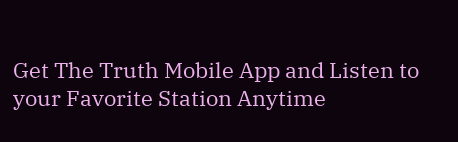Get The Truth Mobile App and Listen to your Favorite Station Anytime